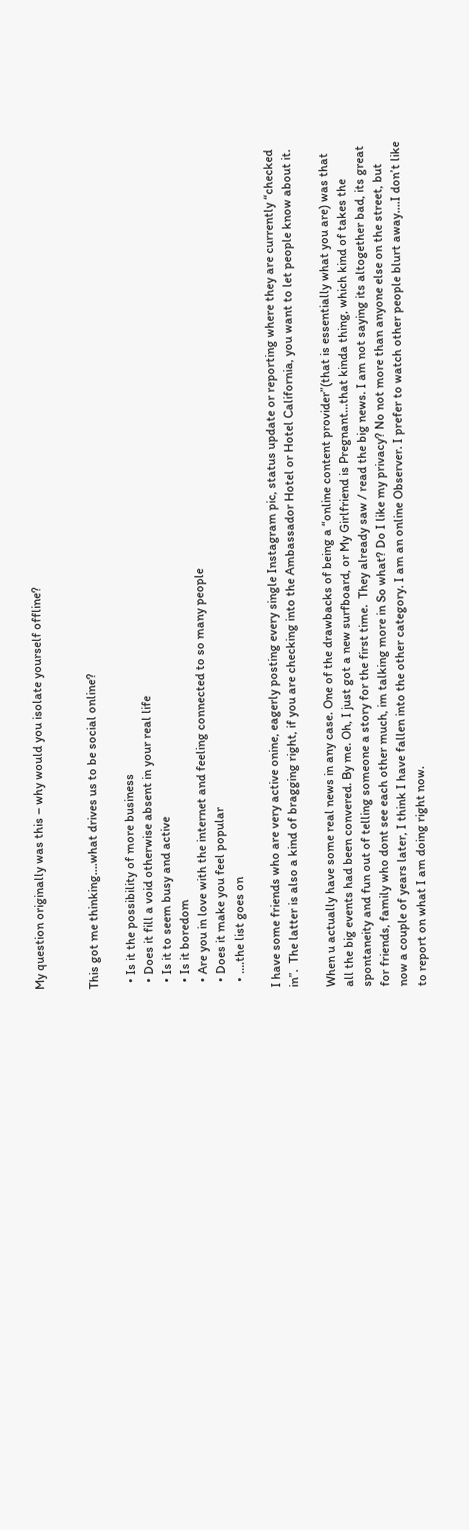My question originally was this – why would you isolate yourself offline?


This got me thinking….what drives us to be social online?

  • Is it the possibility of more business
  • Does it fill a void otherwise absent in your real life
  • Is it to seem busy and active
  • Is it boredom
  • Are you in love with the internet and feeling connected to so many people
  • Does it make you feel popular
  • ….the list goes on

I have some friends who are very active onine, eagerly posting every single Instagram pic, status update or reporting where they are currently “checked in”.  The latter is also a kind of bragging right, if you are checking into the Ambassador Hotel or Hotel California, you want to let people know about it.

When u actually have some real news in any case. One of the drawbacks of being a “online content provider”(that is essentially what you are) was that all the big events had been convered. By me. Oh, I just got a new surfboard, or My Girlfriend is Pregnant…that kinda thing, which kind of takes the spontaneity and fun out of telling someone a story for the first time.  They already saw / read the big news. I am not saying its altogether bad, its great for friends, family who dont see each other much, im talking more in So what? Do I like my privacy? No not more than anyone else on the street, but now a couple of years later, I think I have fallen into the other category. I am an online Observer. I prefer to watch other people blurt away….I don’t like to report on what I am doing right now.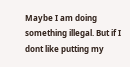Maybe I am doing something illegal. But if I dont like putting my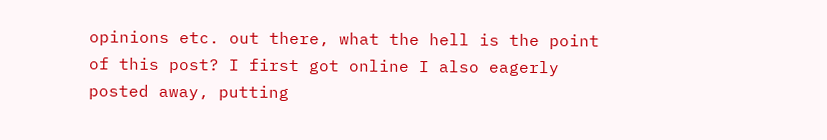opinions etc. out there, what the hell is the point of this post? I first got online I also eagerly posted away, putting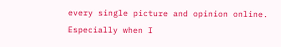every single picture and opinion online. Especially when I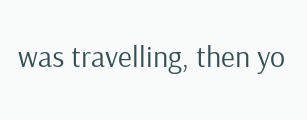was travelling, then yo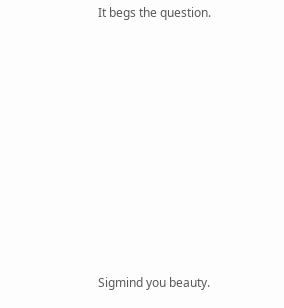It begs the question.










Sigmind you beauty.